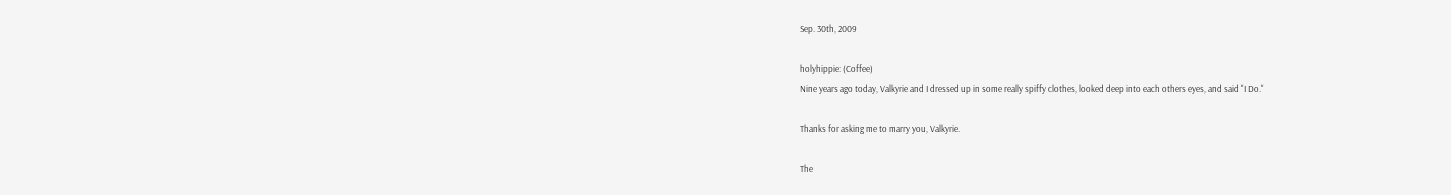Sep. 30th, 2009

holyhippie: (Coffee)
Nine years ago today, Valkyrie and I dressed up in some really spiffy clothes, looked deep into each others eyes, and said "I Do."

Thanks for asking me to marry you, Valkyrie.

The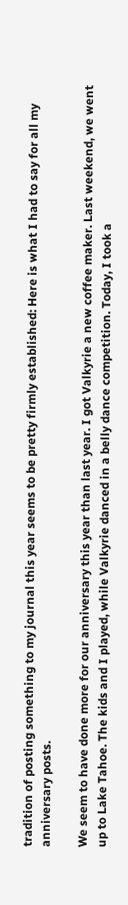tradition of posting something to my journal this year seems to be pretty firmly established: Here is what I had to say for all my anniversary posts.

We seem to have done more for our anniversary this year than last year. I got Valkyrie a new coffee maker. Last weekend, we went up to Lake Tahoe. The kids and I played, while Valkyrie danced in a belly dance competition. Today, I took a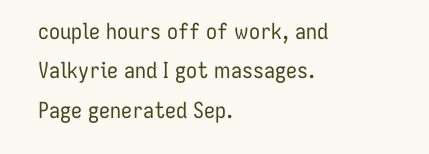couple hours off of work, and Valkyrie and I got massages.
Page generated Sep.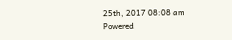25th, 2017 08:08 am
Powered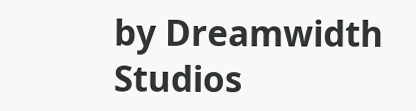by Dreamwidth Studios